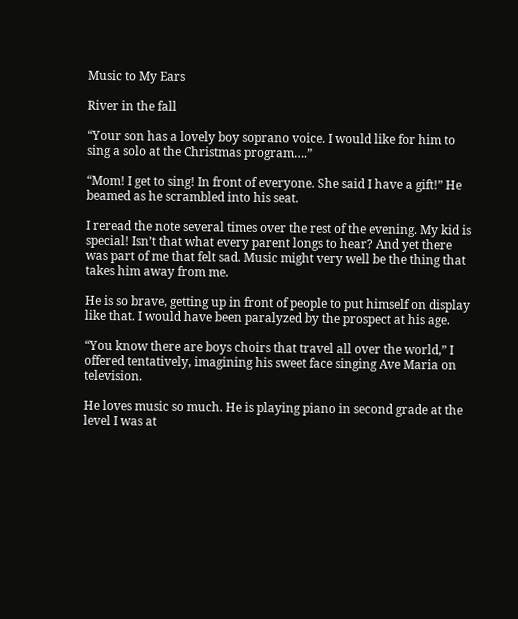Music to My Ears

River in the fall

“Your son has a lovely boy soprano voice. I would like for him to sing a solo at the Christmas program….”

“Mom! I get to sing! In front of everyone. She said I have a gift!” He beamed as he scrambled into his seat.

I reread the note several times over the rest of the evening. My kid is special! Isn’t that what every parent longs to hear? And yet there was part of me that felt sad. Music might very well be the thing that takes him away from me.

He is so brave, getting up in front of people to put himself on display like that. I would have been paralyzed by the prospect at his age.

“You know there are boys choirs that travel all over the world,” I offered tentatively, imagining his sweet face singing Ave Maria on television.

He loves music so much. He is playing piano in second grade at the level I was at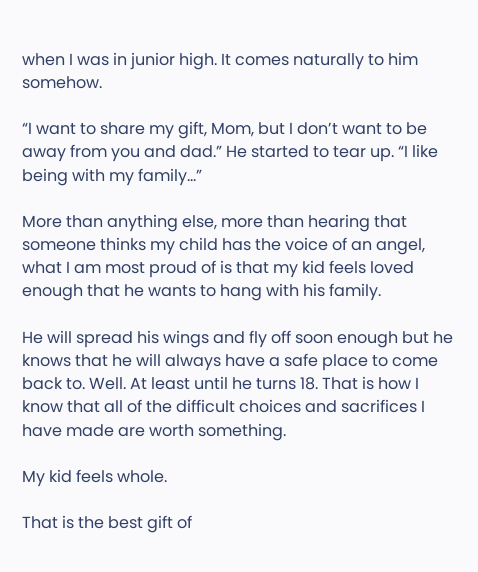when I was in junior high. It comes naturally to him somehow.

“I want to share my gift, Mom, but I don’t want to be away from you and dad.” He started to tear up. “I like being with my family…”

More than anything else, more than hearing that someone thinks my child has the voice of an angel, what I am most proud of is that my kid feels loved enough that he wants to hang with his family.

He will spread his wings and fly off soon enough but he knows that he will always have a safe place to come back to. Well. At least until he turns 18. That is how I know that all of the difficult choices and sacrifices I have made are worth something.

My kid feels whole.

That is the best gift of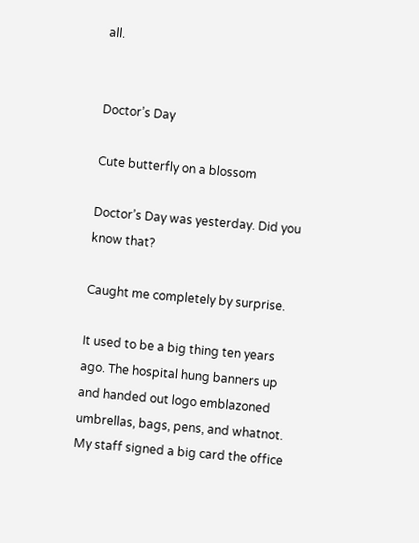all.


Doctor’s Day

Cute butterfly on a blossom

Doctor’s Day was yesterday. Did you know that?

Caught me completely by surprise.

It used to be a big thing ten years ago. The hospital hung banners up and handed out logo emblazoned umbrellas, bags, pens, and whatnot. My staff signed a big card the office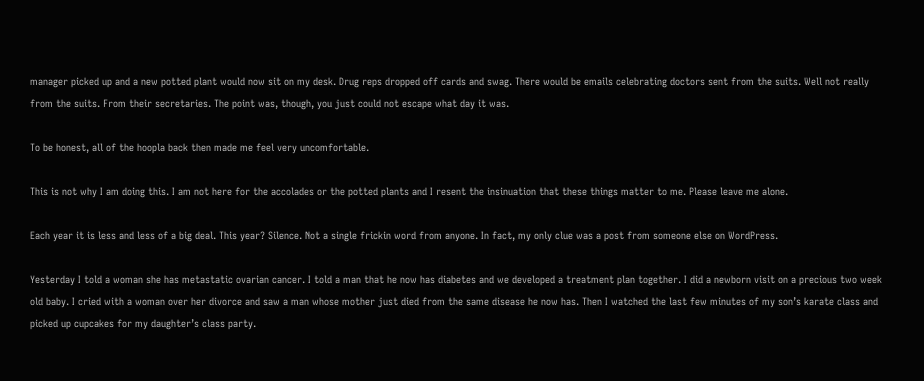manager picked up and a new potted plant would now sit on my desk. Drug reps dropped off cards and swag. There would be emails celebrating doctors sent from the suits. Well not really from the suits. From their secretaries. The point was, though, you just could not escape what day it was.

To be honest, all of the hoopla back then made me feel very uncomfortable.

This is not why I am doing this. I am not here for the accolades or the potted plants and I resent the insinuation that these things matter to me. Please leave me alone.

Each year it is less and less of a big deal. This year? Silence. Not a single frickin word from anyone. In fact, my only clue was a post from someone else on WordPress.

Yesterday I told a woman she has metastatic ovarian cancer. I told a man that he now has diabetes and we developed a treatment plan together. I did a newborn visit on a precious two week old baby. I cried with a woman over her divorce and saw a man whose mother just died from the same disease he now has. Then I watched the last few minutes of my son’s karate class and picked up cupcakes for my daughter’s class party.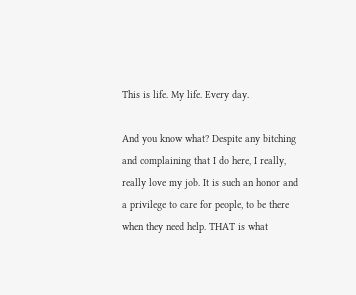This is life. My life. Every day.

And you know what? Despite any bitching and complaining that I do here, I really, really love my job. It is such an honor and a privilege to care for people, to be there when they need help. THAT is what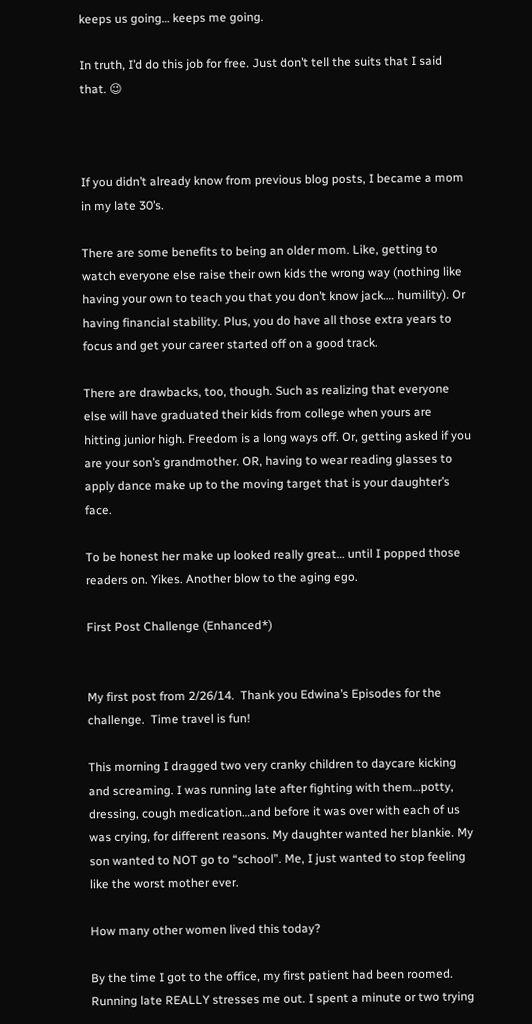keeps us going… keeps me going.

In truth, I’d do this job for free. Just don’t tell the suits that I said that. 😉



If you didn’t already know from previous blog posts, I became a mom in my late 30’s.

There are some benefits to being an older mom. Like, getting to watch everyone else raise their own kids the wrong way (nothing like having your own to teach you that you don’t know jack…. humility). Or having financial stability. Plus, you do have all those extra years to focus and get your career started off on a good track.

There are drawbacks, too, though. Such as realizing that everyone else will have graduated their kids from college when yours are hitting junior high. Freedom is a long ways off. Or, getting asked if you are your son’s grandmother. OR, having to wear reading glasses to apply dance make up to the moving target that is your daughter’s face.

To be honest her make up looked really great… until I popped those readers on. Yikes. Another blow to the aging ego.

First Post Challenge (Enhanced*)


My first post from 2/26/14.  Thank you Edwina’s Episodes for the challenge.  Time travel is fun!

This morning I dragged two very cranky children to daycare kicking and screaming. I was running late after fighting with them…potty, dressing, cough medication…and before it was over with each of us was crying, for different reasons. My daughter wanted her blankie. My son wanted to NOT go to “school”. Me, I just wanted to stop feeling like the worst mother ever.

How many other women lived this today?

By the time I got to the office, my first patient had been roomed. Running late REALLY stresses me out. I spent a minute or two trying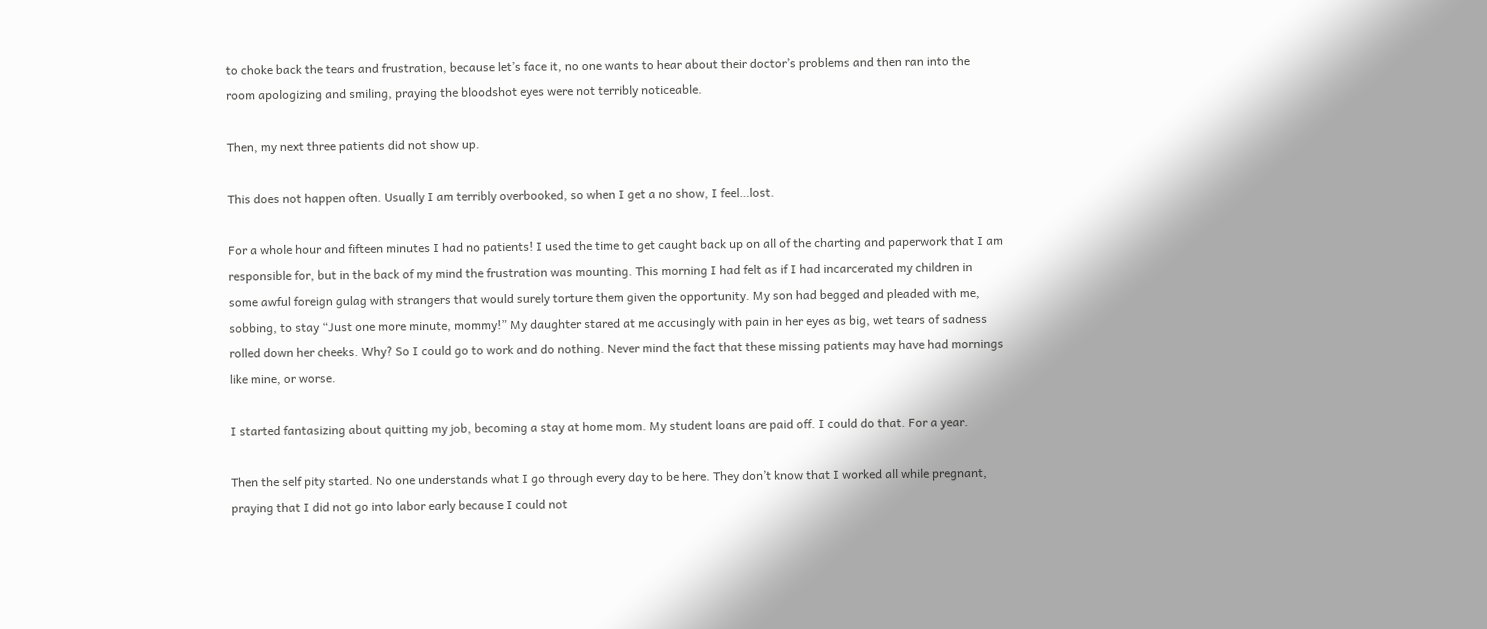to choke back the tears and frustration, because let’s face it, no one wants to hear about their doctor’s problems and then ran into the room apologizing and smiling, praying the bloodshot eyes were not terribly noticeable.

Then, my next three patients did not show up.

This does not happen often. Usually I am terribly overbooked, so when I get a no show, I feel…lost.

For a whole hour and fifteen minutes I had no patients! I used the time to get caught back up on all of the charting and paperwork that I am responsible for, but in the back of my mind the frustration was mounting. This morning I had felt as if I had incarcerated my children in some awful foreign gulag with strangers that would surely torture them given the opportunity. My son had begged and pleaded with me, sobbing, to stay “Just one more minute, mommy!” My daughter stared at me accusingly with pain in her eyes as big, wet tears of sadness rolled down her cheeks. Why? So I could go to work and do nothing. Never mind the fact that these missing patients may have had mornings like mine, or worse.

I started fantasizing about quitting my job, becoming a stay at home mom. My student loans are paid off. I could do that. For a year.

Then the self pity started. No one understands what I go through every day to be here. They don’t know that I worked all while pregnant, praying that I did not go into labor early because I could not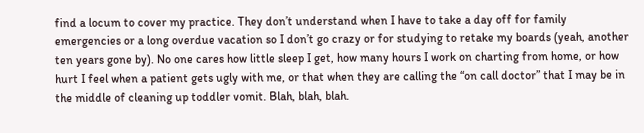find a locum to cover my practice. They don’t understand when I have to take a day off for family emergencies or a long overdue vacation so I don’t go crazy or for studying to retake my boards (yeah, another ten years gone by). No one cares how little sleep I get, how many hours I work on charting from home, or how hurt I feel when a patient gets ugly with me, or that when they are calling the “on call doctor” that I may be in the middle of cleaning up toddler vomit. Blah, blah, blah.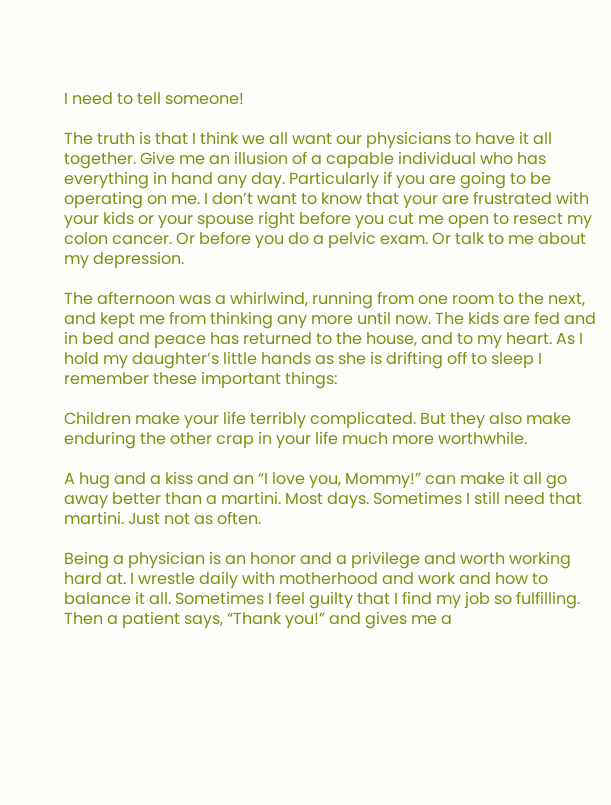I need to tell someone!

The truth is that I think we all want our physicians to have it all together. Give me an illusion of a capable individual who has everything in hand any day. Particularly if you are going to be operating on me. I don’t want to know that your are frustrated with your kids or your spouse right before you cut me open to resect my colon cancer. Or before you do a pelvic exam. Or talk to me about my depression.

The afternoon was a whirlwind, running from one room to the next, and kept me from thinking any more until now. The kids are fed and in bed and peace has returned to the house, and to my heart. As I hold my daughter’s little hands as she is drifting off to sleep I remember these important things:

Children make your life terribly complicated. But they also make enduring the other crap in your life much more worthwhile.

A hug and a kiss and an “I love you, Mommy!” can make it all go away better than a martini. Most days. Sometimes I still need that martini. Just not as often.

Being a physician is an honor and a privilege and worth working hard at. I wrestle daily with motherhood and work and how to balance it all. Sometimes I feel guilty that I find my job so fulfilling. Then a patient says, “Thank you!” and gives me a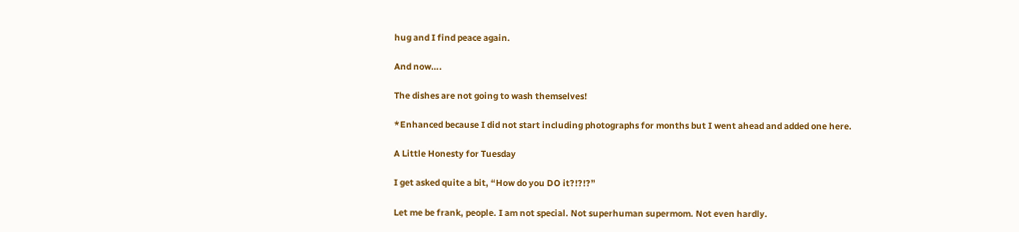hug and I find peace again.

And now….

The dishes are not going to wash themselves!

*Enhanced because I did not start including photographs for months but I went ahead and added one here.

A Little Honesty for Tuesday

I get asked quite a bit, “How do you DO it?!?!?”

Let me be frank, people. I am not special. Not superhuman supermom. Not even hardly.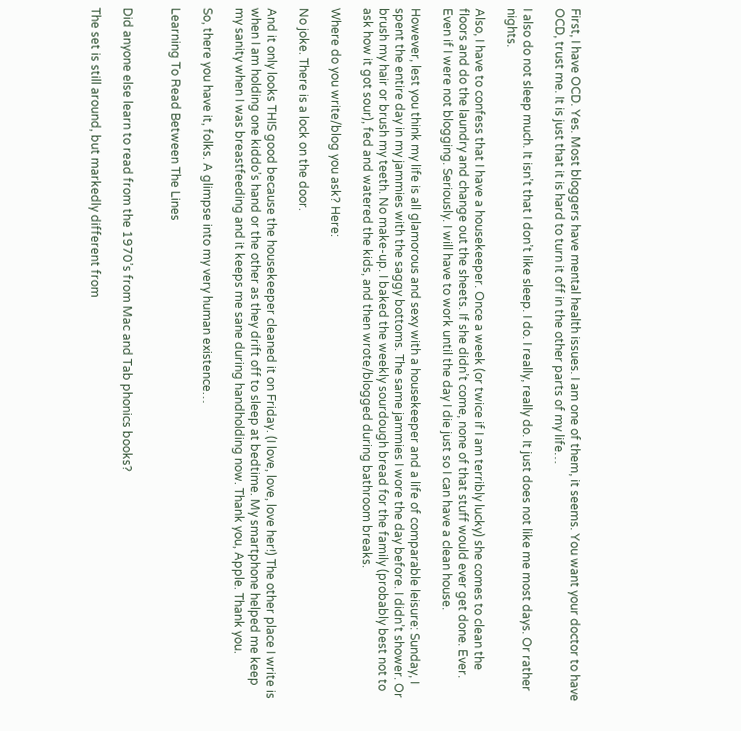First, I have OCD. Yes. Most bloggers have mental health issues. I am one of them, it seems. You want your doctor to have OCD, trust me. It is just that it is hard to turn it off in the other parts of my life…

I also do not sleep much. It isn’t that I don’t like sleep. I do. I really, really do. It just does not like me most days. Or rather nights.

Also, I have to confess that I have a housekeeper. Once a week (or twice if I am terribly lucky) she comes to clean the floors and do the laundry and change out the sheets. If she didn’t come, none of that stuff would ever get done. Ever. Even if I were not blogging. Seriously. I will have to work until the day I die just so I can have a clean house.

However, lest you think my life is all glamorous and sexy with a housekeeper and a life of comparable leisure: Sunday, I spent the entire day in my jammies with the saggy bottoms. The same jammies I wore the day before. I didn’t shower. Or brush my hair or brush my teeth. No make-up. I baked the weekly sourdough bread for the family (probably best not to ask how it got sour), fed and watered the kids, and then wrote/blogged during bathroom breaks.

Where do you write/blog you ask? Here:

No joke. There is a lock on the door.

And it only looks THIS good because the housekeeper cleaned it on Friday. (I love, love, love her!) The other place I write is when I am holding one kiddo’s hand or the other as they drift off to sleep at bedtime. My smartphone helped me keep my sanity when I was breastfeeding and it keeps me sane during handholding now. Thank you, Apple. Thank you.

So, there you have it, folks. A glimpse into my very human existence…

Learning To Read Between The Lines


Did anyone else learn to read from the 1970’s from Mac and Tab phonics books?

The set is still around, but markedly different from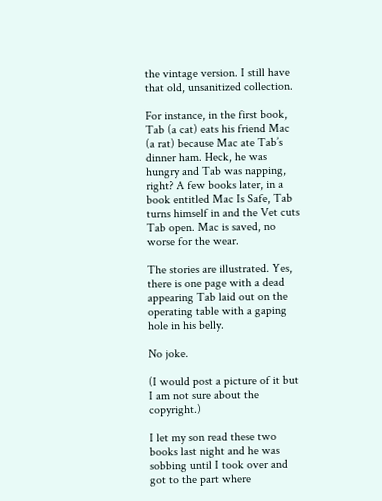the vintage version. I still have that old, unsanitized collection.

For instance, in the first book, Tab (a cat) eats his friend Mac (a rat) because Mac ate Tab’s dinner ham. Heck, he was hungry and Tab was napping, right? A few books later, in a book entitled Mac Is Safe, Tab turns himself in and the Vet cuts Tab open. Mac is saved, no worse for the wear.

The stories are illustrated. Yes, there is one page with a dead appearing Tab laid out on the operating table with a gaping hole in his belly.

No joke.

(I would post a picture of it but I am not sure about the copyright.)

I let my son read these two books last night and he was sobbing until I took over and got to the part where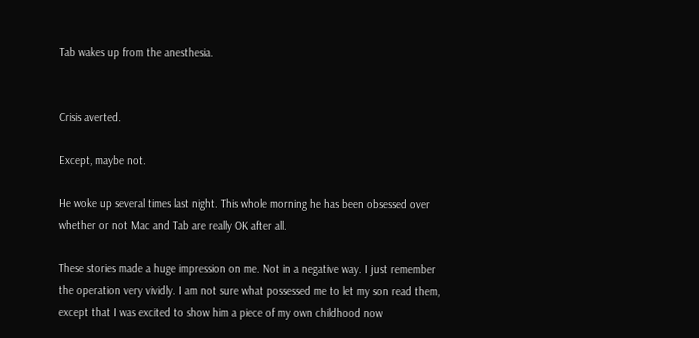Tab wakes up from the anesthesia.


Crisis averted.

Except, maybe not.

He woke up several times last night. This whole morning he has been obsessed over whether or not Mac and Tab are really OK after all.

These stories made a huge impression on me. Not in a negative way. I just remember the operation very vividly. I am not sure what possessed me to let my son read them, except that I was excited to show him a piece of my own childhood now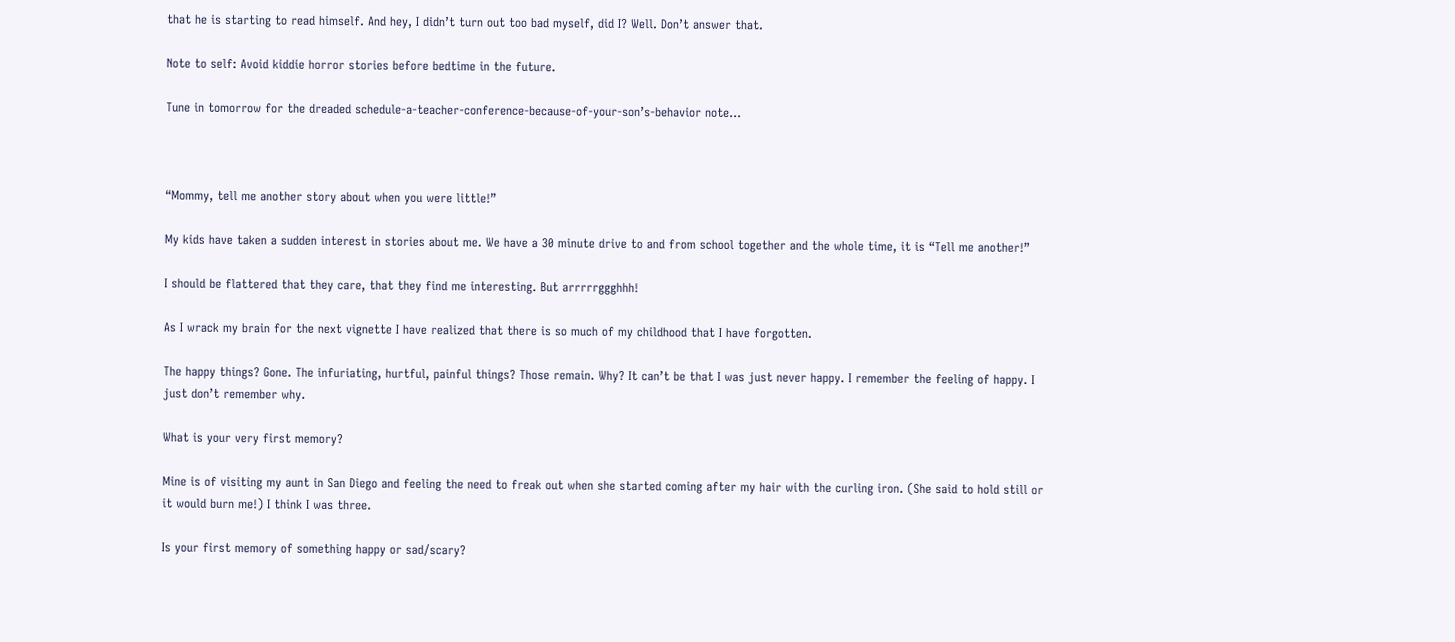that he is starting to read himself. And hey, I didn’t turn out too bad myself, did I? Well. Don’t answer that.

Note to self: Avoid kiddie horror stories before bedtime in the future.

Tune in tomorrow for the dreaded schedule-a-teacher-conference-because-of-your-son’s-behavior note…



“Mommy, tell me another story about when you were little!”

My kids have taken a sudden interest in stories about me. We have a 30 minute drive to and from school together and the whole time, it is “Tell me another!”

I should be flattered that they care, that they find me interesting. But arrrrrggghhh!

As I wrack my brain for the next vignette I have realized that there is so much of my childhood that I have forgotten.

The happy things? Gone. The infuriating, hurtful, painful things? Those remain. Why? It can’t be that I was just never happy. I remember the feeling of happy. I just don’t remember why.

What is your very first memory?

Mine is of visiting my aunt in San Diego and feeling the need to freak out when she started coming after my hair with the curling iron. (She said to hold still or it would burn me!) I think I was three.

Is your first memory of something happy or sad/scary?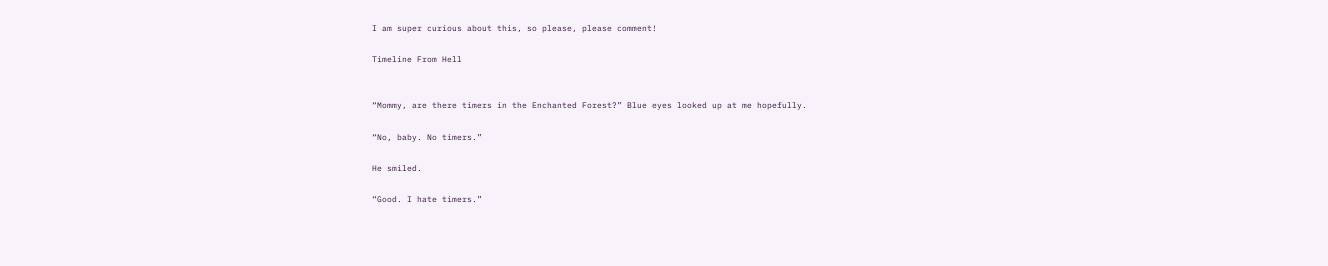I am super curious about this, so please, please comment!

Timeline From Hell


“Mommy, are there timers in the Enchanted Forest?” Blue eyes looked up at me hopefully.

“No, baby. No timers.”

He smiled.

“Good. I hate timers.”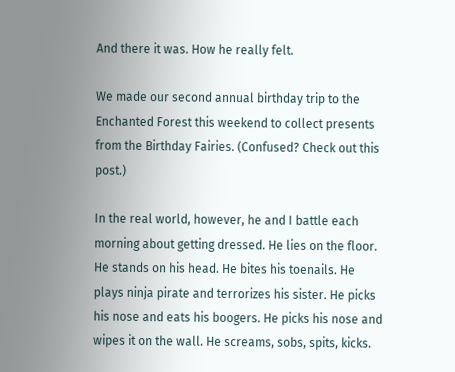And there it was. How he really felt.

We made our second annual birthday trip to the Enchanted Forest this weekend to collect presents from the Birthday Fairies. (Confused? Check out this post.)

In the real world, however, he and I battle each morning about getting dressed. He lies on the floor. He stands on his head. He bites his toenails. He plays ninja pirate and terrorizes his sister. He picks his nose and eats his boogers. He picks his nose and wipes it on the wall. He screams, sobs, spits, kicks.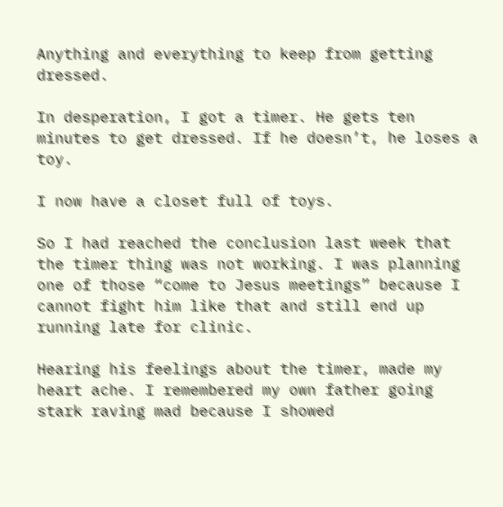Anything and everything to keep from getting dressed.

In desperation, I got a timer. He gets ten minutes to get dressed. If he doesn’t, he loses a toy.

I now have a closet full of toys.

So I had reached the conclusion last week that the timer thing was not working. I was planning one of those “come to Jesus meetings” because I cannot fight him like that and still end up running late for clinic.

Hearing his feelings about the timer, made my heart ache. I remembered my own father going stark raving mad because I showed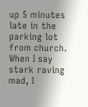up 5 minutes late in the parking lot from church. When I say stark raving mad, I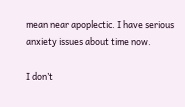mean near apoplectic. I have serious anxiety issues about time now.

I don’t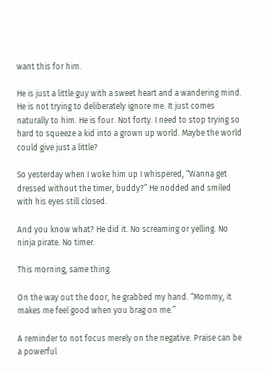want this for him.

He is just a little guy with a sweet heart and a wandering mind. He is not trying to deliberately ignore me. It just comes naturally to him. He is four. Not forty. I need to stop trying so hard to squeeze a kid into a grown up world. Maybe the world could give just a little?

So yesterday when I woke him up I whispered, “Wanna get dressed without the timer, buddy?” He nodded and smiled with his eyes still closed.

And you know what? He did it. No screaming or yelling. No ninja pirate. No timer.

This morning, same thing.

On the way out the door, he grabbed my hand. “Mommy, it makes me feel good when you brag on me.”

A reminder to not focus merely on the negative. Praise can be a powerful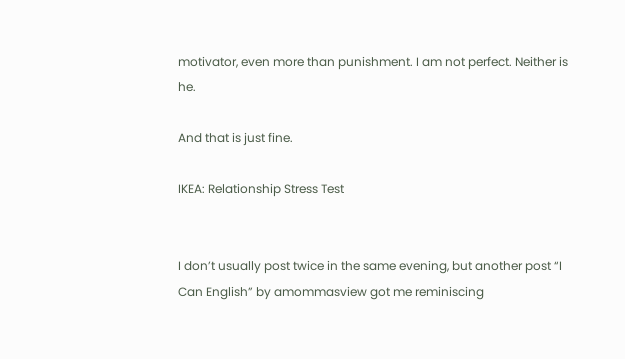motivator, even more than punishment. I am not perfect. Neither is he.

And that is just fine.

IKEA: Relationship Stress Test


I don’t usually post twice in the same evening, but another post “I Can English” by amommasview got me reminiscing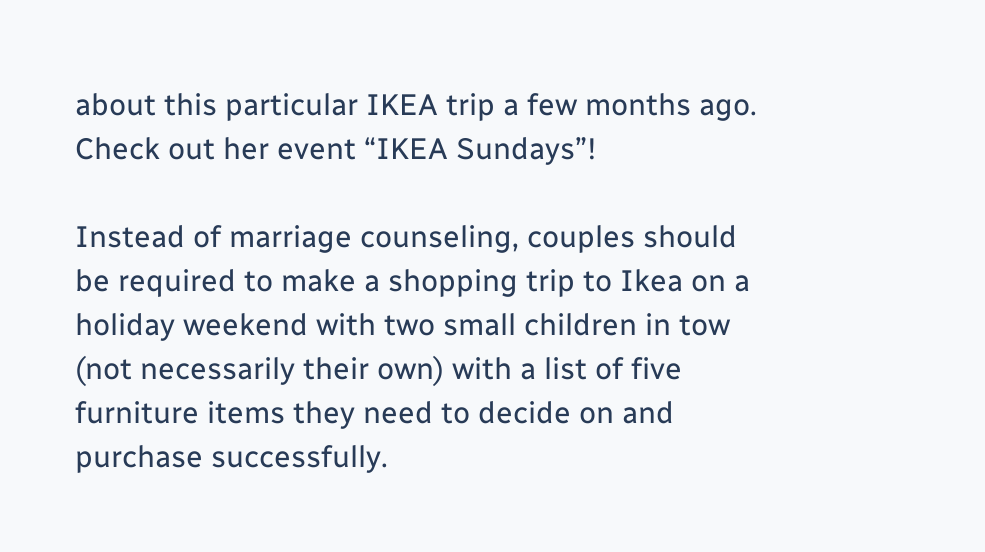about this particular IKEA trip a few months ago. Check out her event “IKEA Sundays”!

Instead of marriage counseling, couples should be required to make a shopping trip to Ikea on a holiday weekend with two small children in tow (not necessarily their own) with a list of five furniture items they need to decide on and purchase successfully.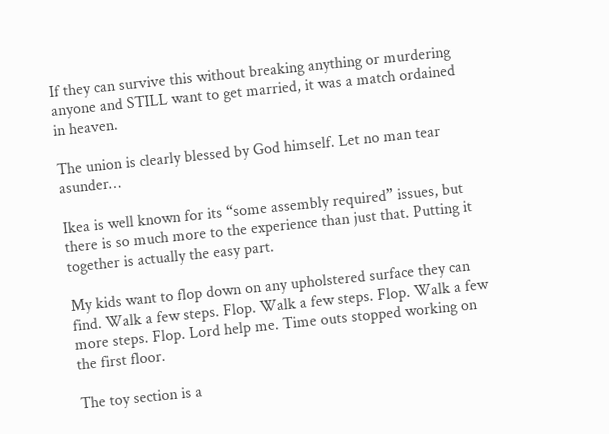If they can survive this without breaking anything or murdering anyone and STILL want to get married, it was a match ordained in heaven.

The union is clearly blessed by God himself. Let no man tear asunder…

Ikea is well known for its “some assembly required” issues, but there is so much more to the experience than just that. Putting it together is actually the easy part.

My kids want to flop down on any upholstered surface they can find. Walk a few steps. Flop. Walk a few steps. Flop. Walk a few more steps. Flop. Lord help me. Time outs stopped working on the first floor.

The toy section is a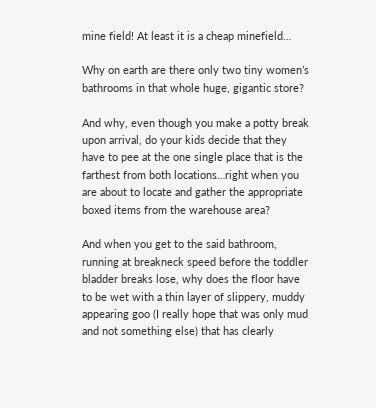mine field! At least it is a cheap minefield…

Why on earth are there only two tiny women’s bathrooms in that whole huge, gigantic store?

And why, even though you make a potty break upon arrival, do your kids decide that they have to pee at the one single place that is the farthest from both locations…right when you are about to locate and gather the appropriate boxed items from the warehouse area?

And when you get to the said bathroom, running at breakneck speed before the toddler bladder breaks lose, why does the floor have to be wet with a thin layer of slippery, muddy appearing goo (I really hope that was only mud and not something else) that has clearly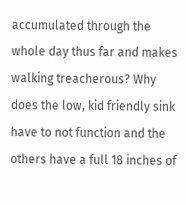accumulated through the whole day thus far and makes walking treacherous? Why does the low, kid friendly sink have to not function and the others have a full 18 inches of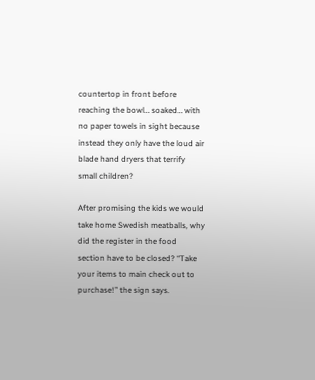countertop in front before reaching the bowl… soaked… with no paper towels in sight because instead they only have the loud air blade hand dryers that terrify small children?

After promising the kids we would take home Swedish meatballs, why did the register in the food section have to be closed? “Take your items to main check out to purchase!” the sign says.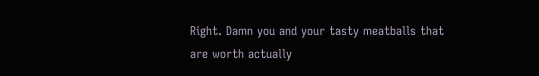Right. Damn you and your tasty meatballs that are worth actually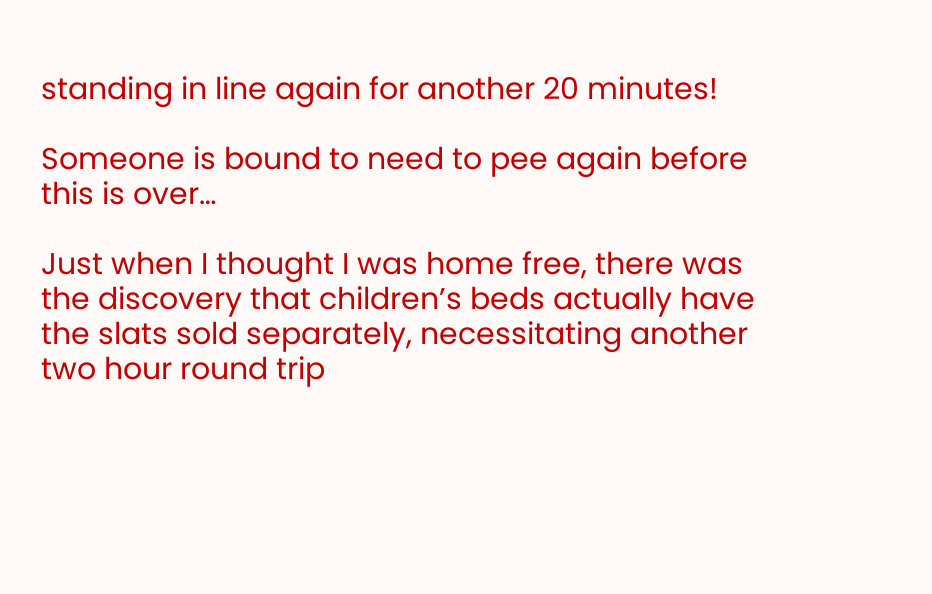standing in line again for another 20 minutes!

Someone is bound to need to pee again before this is over…

Just when I thought I was home free, there was the discovery that children’s beds actually have the slats sold separately, necessitating another two hour round trip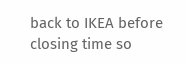back to IKEA before closing time so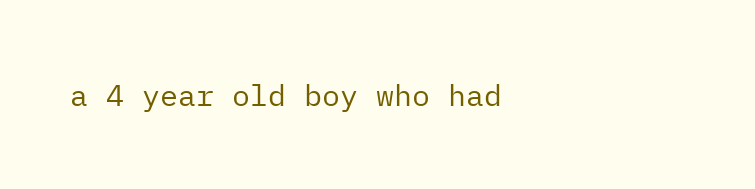a 4 year old boy who had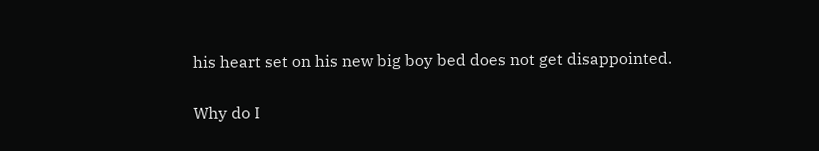his heart set on his new big boy bed does not get disappointed.

Why do I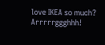love IKEA so much? Arrrrrggghhh!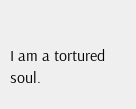I am a tortured soul.